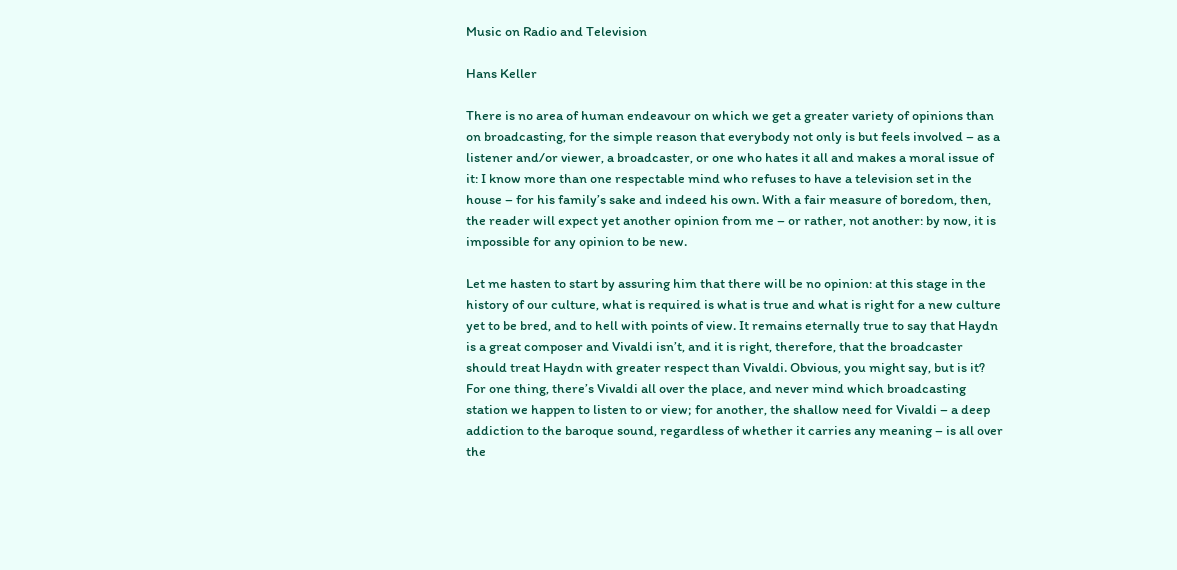Music on Radio and Television

Hans Keller

There is no area of human endeavour on which we get a greater variety of opinions than on broadcasting, for the simple reason that everybody not only is but feels involved – as a listener and/or viewer, a broadcaster, or one who hates it all and makes a moral issue of it: I know more than one respectable mind who refuses to have a television set in the house – for his family’s sake and indeed his own. With a fair measure of boredom, then, the reader will expect yet another opinion from me – or rather, not another: by now, it is impossible for any opinion to be new.

Let me hasten to start by assuring him that there will be no opinion: at this stage in the history of our culture, what is required is what is true and what is right for a new culture yet to be bred, and to hell with points of view. It remains eternally true to say that Haydn is a great composer and Vivaldi isn’t, and it is right, therefore, that the broadcaster should treat Haydn with greater respect than Vivaldi. Obvious, you might say, but is it? For one thing, there’s Vivaldi all over the place, and never mind which broadcasting station we happen to listen to or view; for another, the shallow need for Vivaldi – a deep addiction to the baroque sound, regardless of whether it carries any meaning – is all over the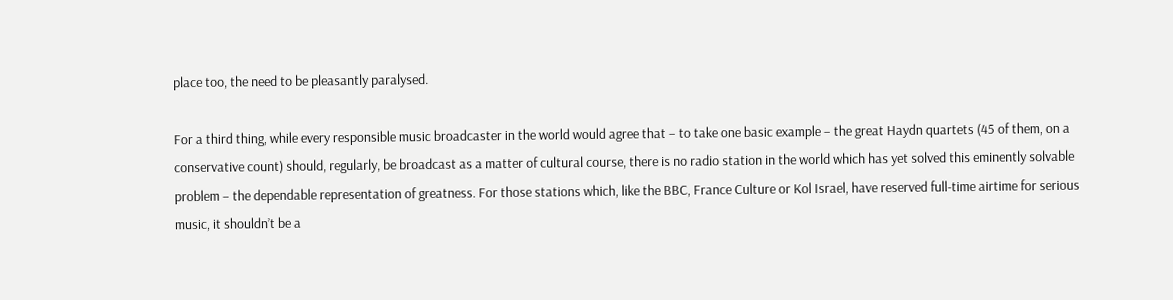place too, the need to be pleasantly paralysed.

For a third thing, while every responsible music broadcaster in the world would agree that – to take one basic example – the great Haydn quartets (45 of them, on a conservative count) should, regularly, be broadcast as a matter of cultural course, there is no radio station in the world which has yet solved this eminently solvable problem – the dependable representation of greatness. For those stations which, like the BBC, France Culture or Kol Israel, have reserved full-time airtime for serious music, it shouldn’t be a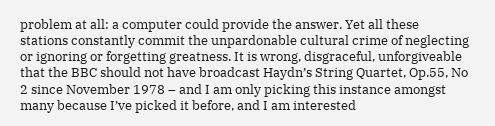problem at all: a computer could provide the answer. Yet all these stations constantly commit the unpardonable cultural crime of neglecting or ignoring or forgetting greatness. It is wrong, disgraceful, unforgiveable that the BBC should not have broadcast Haydn’s String Quartet, Op.55, No 2 since November 1978 – and I am only picking this instance amongst many because I’ve picked it before, and I am interested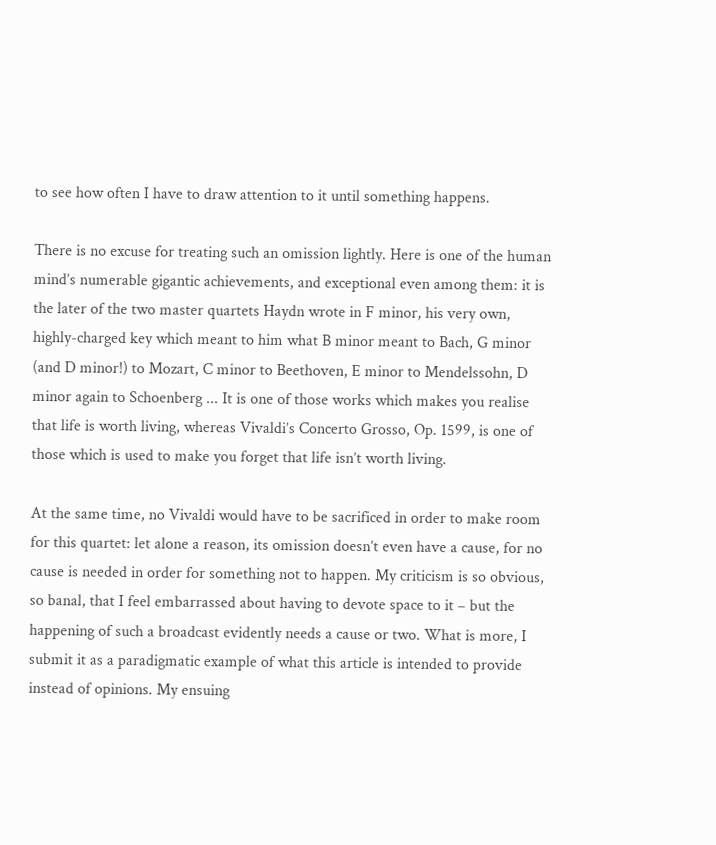to see how often I have to draw attention to it until something happens.

There is no excuse for treating such an omission lightly. Here is one of the human mind’s numerable gigantic achievements, and exceptional even among them: it is the later of the two master quartets Haydn wrote in F minor, his very own, highly-charged key which meant to him what B minor meant to Bach, G minor (and D minor!) to Mozart, C minor to Beethoven, E minor to Mendelssohn, D minor again to Schoenberg ... It is one of those works which makes you realise that life is worth living, whereas Vivaldi’s Concerto Grosso, Op. 1599, is one of those which is used to make you forget that life isn’t worth living.

At the same time, no Vivaldi would have to be sacrificed in order to make room for this quartet: let alone a reason, its omission doesn’t even have a cause, for no cause is needed in order for something not to happen. My criticism is so obvious, so banal, that I feel embarrassed about having to devote space to it – but the happening of such a broadcast evidently needs a cause or two. What is more, I submit it as a paradigmatic example of what this article is intended to provide instead of opinions. My ensuing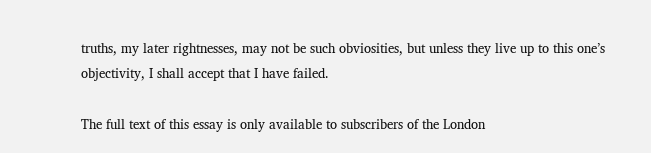truths, my later rightnesses, may not be such obviosities, but unless they live up to this one’s objectivity, I shall accept that I have failed.

The full text of this essay is only available to subscribers of the London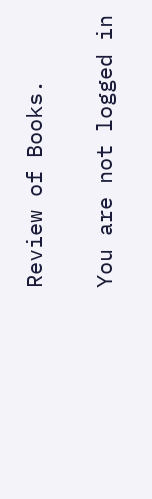Review of Books.

You are not logged in